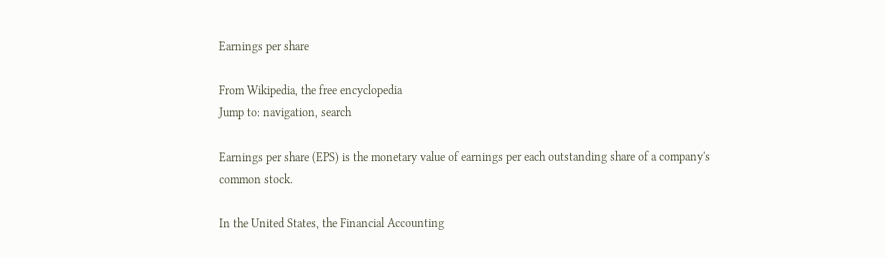Earnings per share

From Wikipedia, the free encyclopedia
Jump to: navigation, search

Earnings per share (EPS) is the monetary value of earnings per each outstanding share of a company's common stock.

In the United States, the Financial Accounting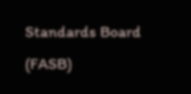Standards Board (FASB)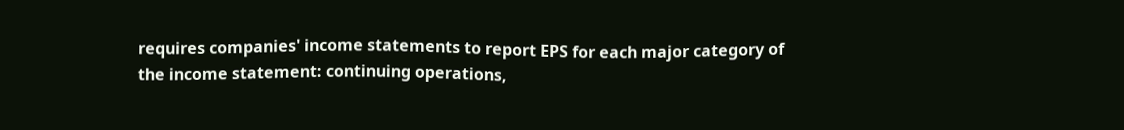requires companies' income statements to report EPS for each major category of the income statement: continuing operations,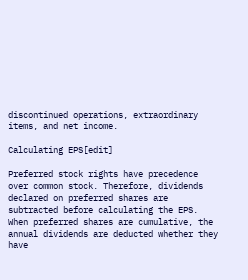discontinued operations, extraordinary items, and net income.

Calculating EPS[edit]

Preferred stock rights have precedence over common stock. Therefore, dividends declared on preferred shares are subtracted before calculating the EPS. When preferred shares are cumulative, the annual dividends are deducted whether they have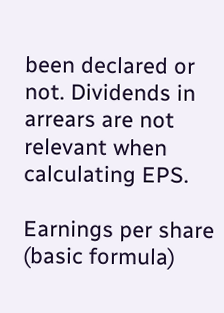been declared or not. Dividends in arrears are not relevant when calculating EPS.

Earnings per share (basic formula)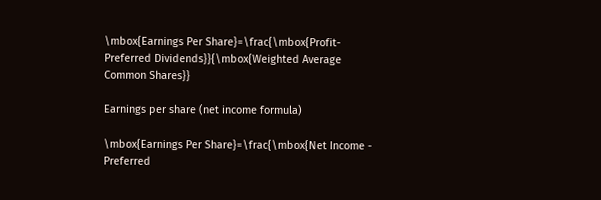\mbox{Earnings Per Share}=\frac{\mbox{Profit- Preferred Dividends}}{\mbox{Weighted Average Common Shares}}

Earnings per share (net income formula)

\mbox{Earnings Per Share}=\frac{\mbox{Net Income - Preferred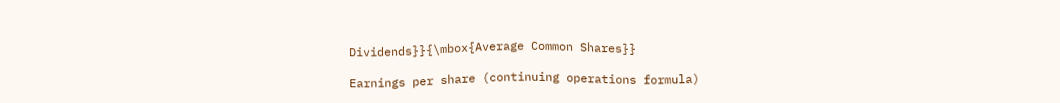Dividends}}{\mbox{Average Common Shares}}

Earnings per share (continuing operations formula)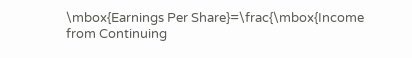\mbox{Earnings Per Share}=\frac{\mbox{Income from Continuing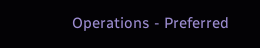Operations - Preferred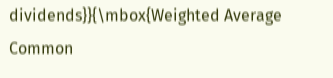dividends}}{\mbox{Weighted Average Common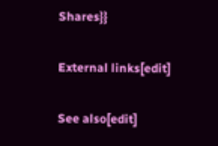Shares}}

External links[edit]

See also[edit]